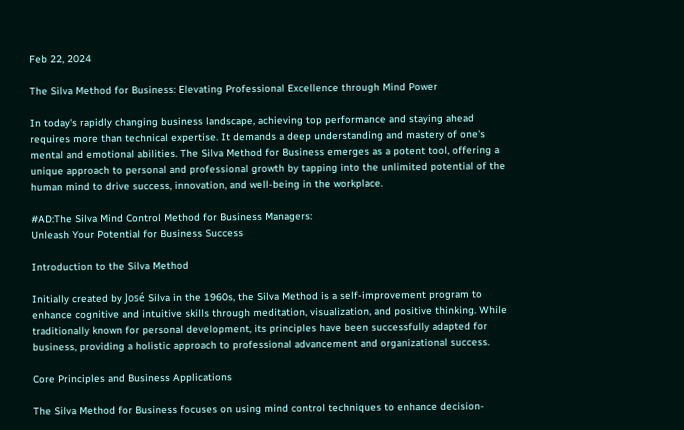Feb 22, 2024

The Silva Method for Business: Elevating Professional Excellence through Mind Power

In today's rapidly changing business landscape, achieving top performance and staying ahead requires more than technical expertise. It demands a deep understanding and mastery of one's mental and emotional abilities. The Silva Method for Business emerges as a potent tool, offering a unique approach to personal and professional growth by tapping into the unlimited potential of the human mind to drive success, innovation, and well-being in the workplace.

#AD:The Silva Mind Control Method for Business Managers:
Unleash Your Potential for Business Success

Introduction to the Silva Method

Initially created by José Silva in the 1960s, the Silva Method is a self-improvement program to enhance cognitive and intuitive skills through meditation, visualization, and positive thinking. While traditionally known for personal development, its principles have been successfully adapted for business, providing a holistic approach to professional advancement and organizational success.

Core Principles and Business Applications

The Silva Method for Business focuses on using mind control techniques to enhance decision-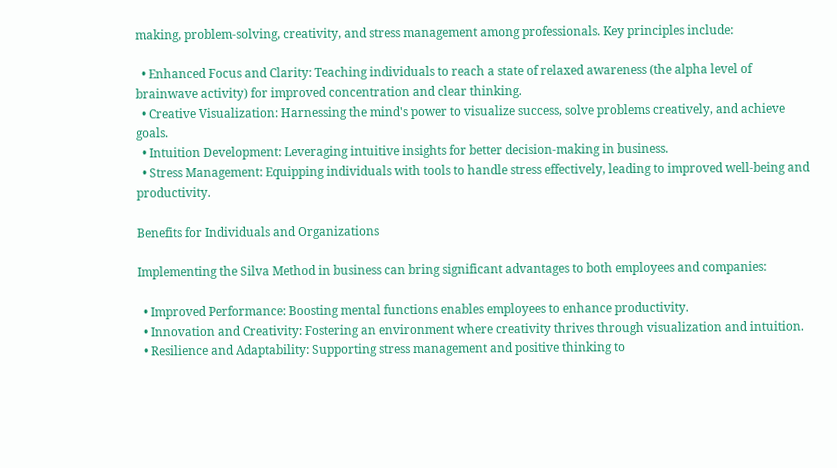making, problem-solving, creativity, and stress management among professionals. Key principles include:

  • Enhanced Focus and Clarity: Teaching individuals to reach a state of relaxed awareness (the alpha level of brainwave activity) for improved concentration and clear thinking.
  • Creative Visualization: Harnessing the mind's power to visualize success, solve problems creatively, and achieve goals.
  • Intuition Development: Leveraging intuitive insights for better decision-making in business.
  • Stress Management: Equipping individuals with tools to handle stress effectively, leading to improved well-being and productivity.

Benefits for Individuals and Organizations

Implementing the Silva Method in business can bring significant advantages to both employees and companies:

  • Improved Performance: Boosting mental functions enables employees to enhance productivity.
  • Innovation and Creativity: Fostering an environment where creativity thrives through visualization and intuition.
  • Resilience and Adaptability: Supporting stress management and positive thinking to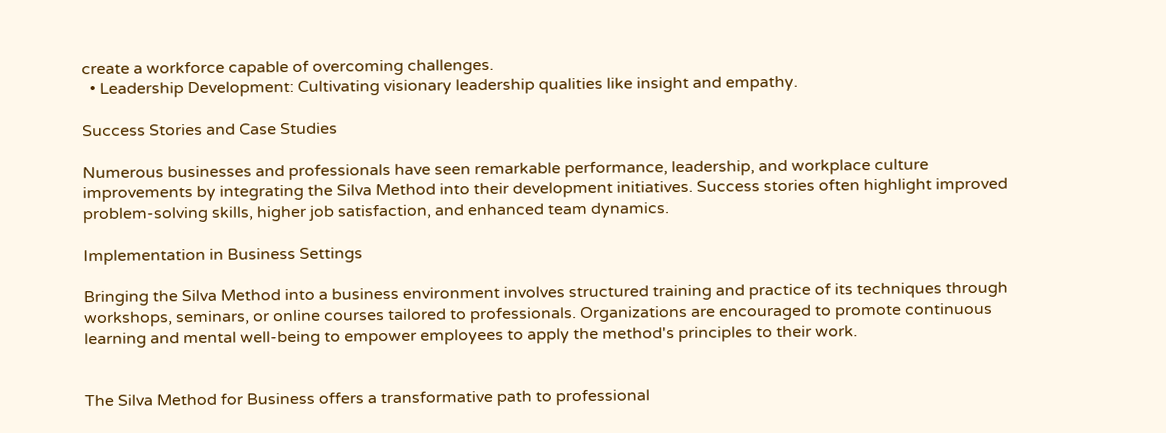create a workforce capable of overcoming challenges.
  • Leadership Development: Cultivating visionary leadership qualities like insight and empathy.

Success Stories and Case Studies

Numerous businesses and professionals have seen remarkable performance, leadership, and workplace culture improvements by integrating the Silva Method into their development initiatives. Success stories often highlight improved problem-solving skills, higher job satisfaction, and enhanced team dynamics.

Implementation in Business Settings

Bringing the Silva Method into a business environment involves structured training and practice of its techniques through workshops, seminars, or online courses tailored to professionals. Organizations are encouraged to promote continuous learning and mental well-being to empower employees to apply the method's principles to their work.


The Silva Method for Business offers a transformative path to professional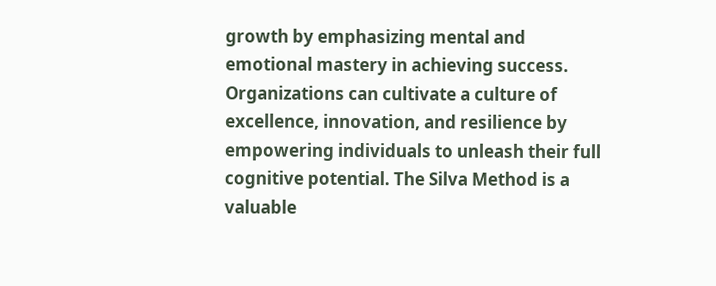growth by emphasizing mental and emotional mastery in achieving success. Organizations can cultivate a culture of excellence, innovation, and resilience by empowering individuals to unleash their full cognitive potential. The Silva Method is a valuable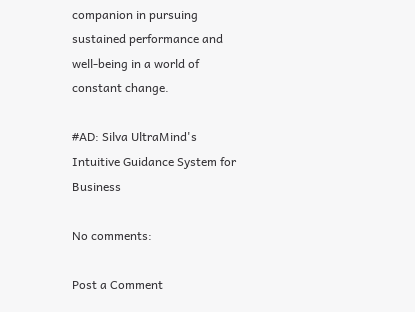companion in pursuing sustained performance and well-being in a world of constant change.

#AD: Silva UltraMind's Intuitive Guidance System for Business

No comments:

Post a Comment